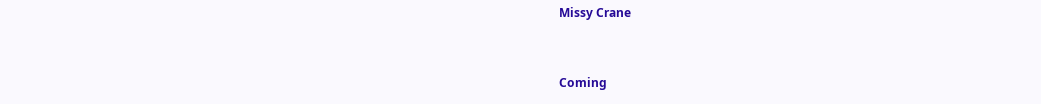Missy Crane


Coming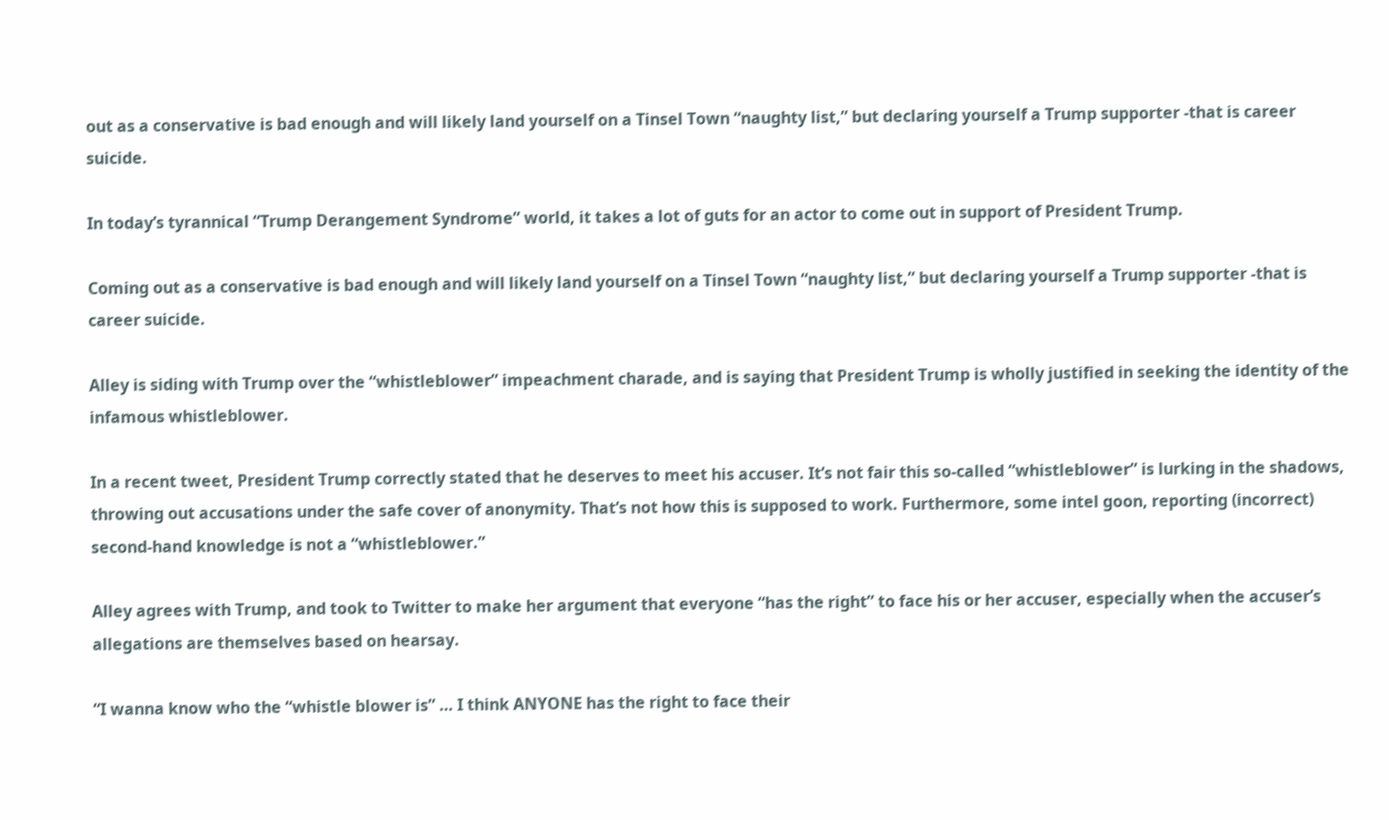out as a conservative is bad enough and will likely land yourself on a Tinsel Town “naughty list,” but declaring yourself a Trump supporter -that is career suicide.

In today’s tyrannical “Trump Derangement Syndrome” world, it takes a lot of guts for an actor to come out in support of President Trump.

Coming out as a conservative is bad enough and will likely land yourself on a Tinsel Town “naughty list,” but declaring yourself a Trump supporter -that is career suicide.

Alley is siding with Trump over the “whistleblower” impeachment charade, and is saying that President Trump is wholly justified in seeking the identity of the infamous whistleblower.

In a recent tweet, President Trump correctly stated that he deserves to meet his accuser. It’s not fair this so-called “whistleblower” is lurking in the shadows, throwing out accusations under the safe cover of anonymity. That’s not how this is supposed to work. Furthermore, some intel goon, reporting (incorrect) second-hand knowledge is not a “whistleblower.”

Alley agrees with Trump, and took to Twitter to make her argument that everyone “has the right” to face his or her accuser, especially when the accuser’s allegations are themselves based on hearsay.

“I wanna know who the “whistle blower is” … I think ANYONE has the right to face their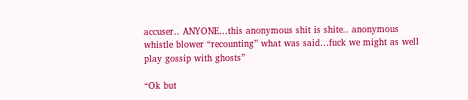accuser.. ANYONE…this anonymous shit is shite.. anonymous whistle blower “recounting” what was said…fuck we might as well play gossip with ghosts”

“Ok but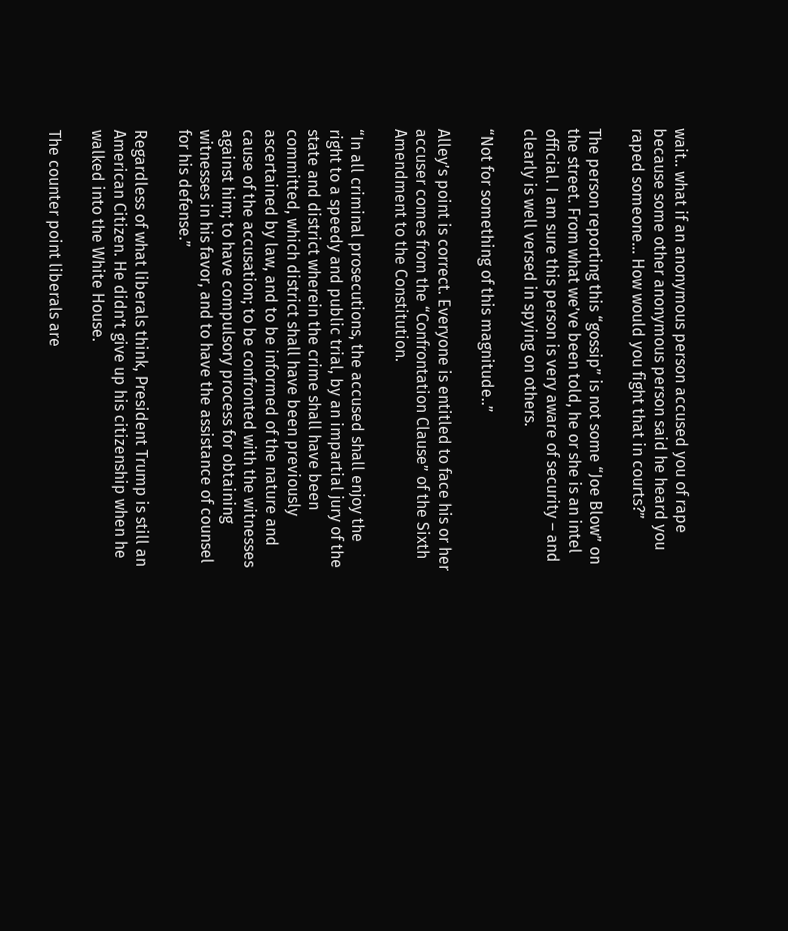wait.. what if an anonymous person accused you of rape because some other anonymous person said he heard you raped someone… How would you fight that in courts?”

The person reporting this “gossip” is not some “Joe Blow” on the street. From what we’ve been told, he or she is an intel official. I am sure this person is very aware of security – and clearly is well versed in spying on others.

“Not for something of this magnitude..”

Alley’s point is correct. Everyone is entitled to face his or her accuser comes from the “Confrontation Clause” of the Sixth Amendment to the Constitution.

“In all criminal prosecutions, the accused shall enjoy the right to a speedy and public trial, by an impartial jury of the state and district wherein the crime shall have been committed, which district shall have been previously ascertained by law, and to be informed of the nature and cause of the accusation; to be confronted with the witnesses against him; to have compulsory process for obtaining witnesses in his favor, and to have the assistance of counsel for his defense.”

Regardless of what liberals think, President Trump is still an American Citizen. He didn’t give up his citizenship when he walked into the White House.

The counter point liberals are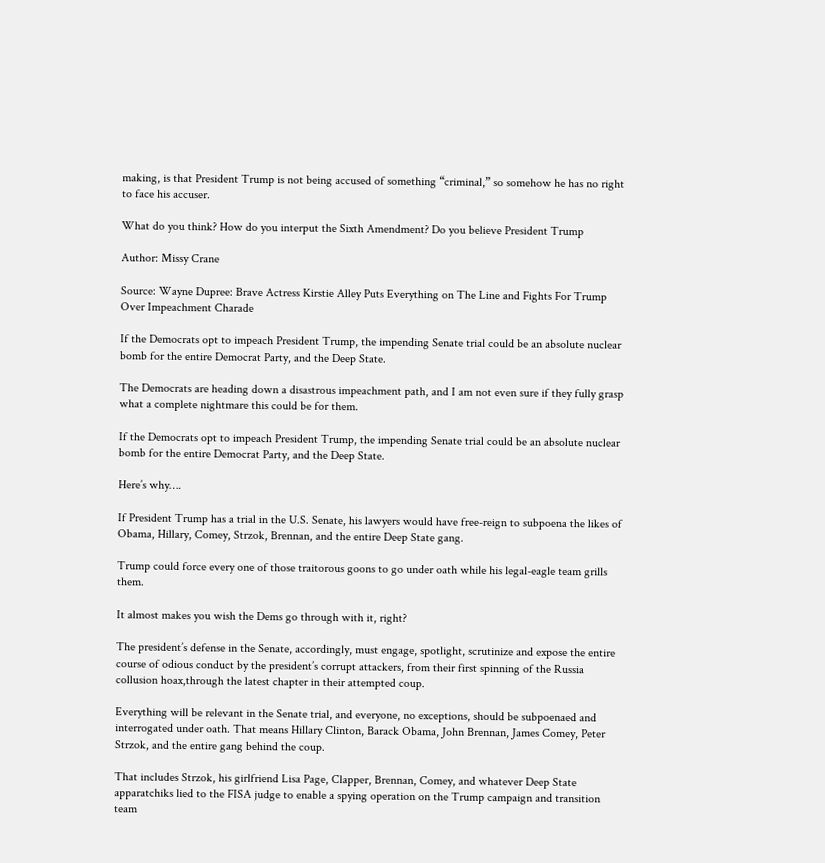making, is that President Trump is not being accused of something “criminal,” so somehow he has no right to face his accuser.

What do you think? How do you interput the Sixth Amendment? Do you believe President Trump

Author: Missy Crane

Source: Wayne Dupree: Brave Actress Kirstie Alley Puts Everything on The Line and Fights For Trump Over Impeachment Charade

If the Democrats opt to impeach President Trump, the impending Senate trial could be an absolute nuclear bomb for the entire Democrat Party, and the Deep State.

The Democrats are heading down a disastrous impeachment path, and I am not even sure if they fully grasp what a complete nightmare this could be for them.

If the Democrats opt to impeach President Trump, the impending Senate trial could be an absolute nuclear bomb for the entire Democrat Party, and the Deep State.

Here’s why….

If President Trump has a trial in the U.S. Senate, his lawyers would have free-reign to subpoena the likes of Obama, Hillary, Comey, Strzok, Brennan, and the entire Deep State gang.

Trump could force every one of those traitorous goons to go under oath while his legal-eagle team grills them.

It almost makes you wish the Dems go through with it, right?

The president’s defense in the Senate, accordingly, must engage, spotlight, scrutinize and expose the entire course of odious conduct by the president’s corrupt attackers, from their first spinning of the Russia collusion hoax,through the latest chapter in their attempted coup.

Everything will be relevant in the Senate trial, and everyone, no exceptions, should be subpoenaed and interrogated under oath. That means Hillary Clinton, Barack Obama, John Brennan, James Comey, Peter Strzok, and the entire gang behind the coup.

That includes Strzok, his girlfriend Lisa Page, Clapper, Brennan, Comey, and whatever Deep State apparatchiks lied to the FISA judge to enable a spying operation on the Trump campaign and transition team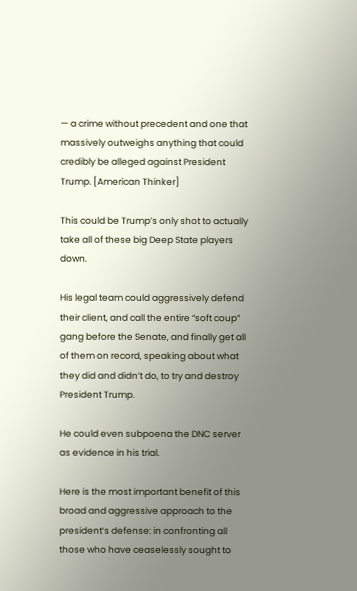— a crime without precedent and one that massively outweighs anything that could credibly be alleged against President Trump. [American Thinker]

This could be Trump’s only shot to actually take all of these big Deep State players down.

His legal team could aggressively defend their client, and call the entire “soft coup” gang before the Senate, and finally get all of them on record, speaking about what they did and didn’t do, to try and destroy President Trump.

He could even subpoena the DNC server as evidence in his trial.

Here is the most important benefit of this broad and aggressive approach to the president’s defense: in confronting all those who have ceaselessly sought to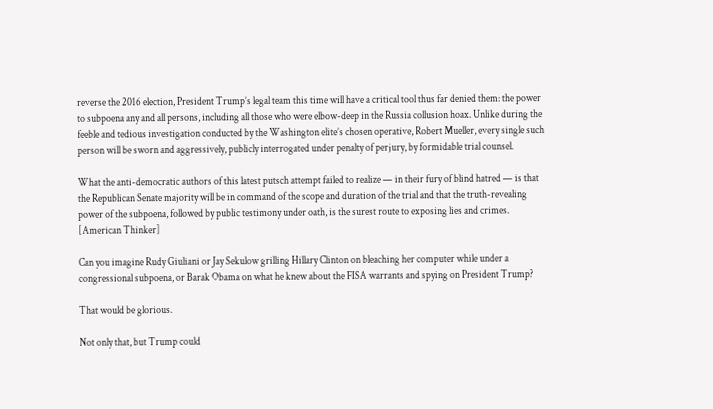reverse the 2016 election, President Trump’s legal team this time will have a critical tool thus far denied them: the power to subpoena any and all persons, including all those who were elbow-deep in the Russia collusion hoax. Unlike during the feeble and tedious investigation conducted by the Washington elite’s chosen operative, Robert Mueller, every single such person will be sworn and aggressively, publicly interrogated under penalty of perjury, by formidable trial counsel.

What the anti-democratic authors of this latest putsch attempt failed to realize — in their fury of blind hatred — is that the Republican Senate majority will be in command of the scope and duration of the trial and that the truth-revealing power of the subpoena, followed by public testimony under oath, is the surest route to exposing lies and crimes. [American Thinker]

Can you imagine Rudy Giuliani or Jay Sekulow grilling Hillary Clinton on bleaching her computer while under a congressional subpoena, or Barak Obama on what he knew about the FISA warrants and spying on President Trump?

That would be glorious.

Not only that, but Trump could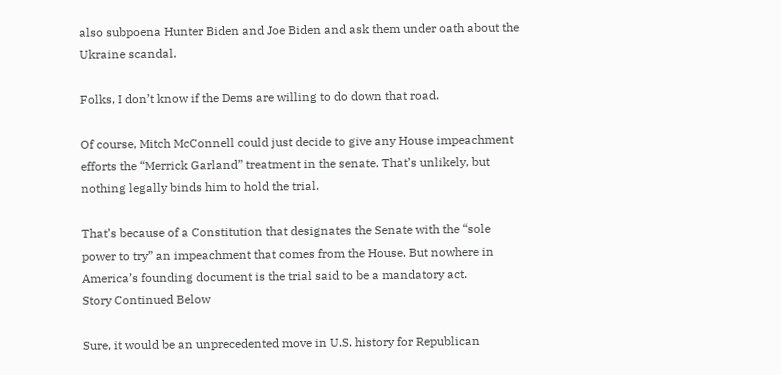also subpoena Hunter Biden and Joe Biden and ask them under oath about the Ukraine scandal.

Folks, I don’t know if the Dems are willing to do down that road.

Of course, Mitch McConnell could just decide to give any House impeachment efforts the “Merrick Garland” treatment in the senate. That’s unlikely, but nothing legally binds him to hold the trial.

That’s because of a Constitution that designates the Senate with the “sole power to try” an impeachment that comes from the House. But nowhere in America’s founding document is the trial said to be a mandatory act.
Story Continued Below

Sure, it would be an unprecedented move in U.S. history for Republican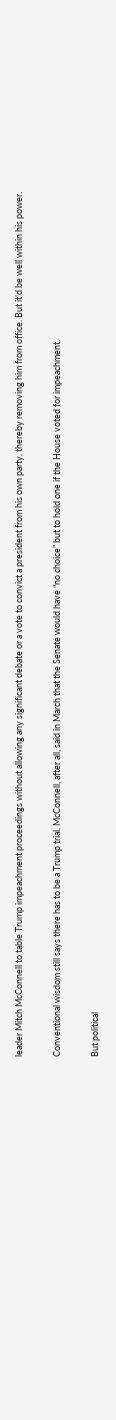leader Mitch McConnell to table Trump impeachment proceedings without allowing any significant debate or a vote to convict a president from his own party, thereby removing him from office. But it’d be well within his power.

Conventional wisdom still says there has to be a Trump trial. McConnell, after all, said in March that the Senate would have “no choice” but to hold one if the House voted for impeachment.

But political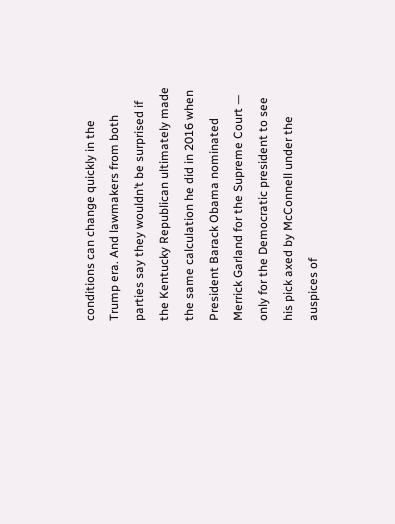conditions can change quickly in the Trump era. And lawmakers from both parties say they wouldn’t be surprised if the Kentucky Republican ultimately made the same calculation he did in 2016 when President Barack Obama nominated Merrick Garland for the Supreme Court — only for the Democratic president to see his pick axed by McConnell under the auspices of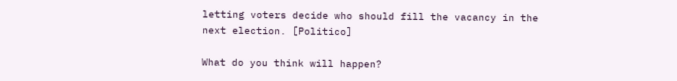letting voters decide who should fill the vacancy in the next election. [Politico]

What do you think will happen?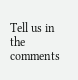Tell us in the comments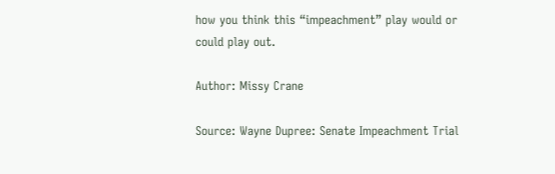how you think this “impeachment” play would or could play out.

Author: Missy Crane

Source: Wayne Dupree: Senate Impeachment Trial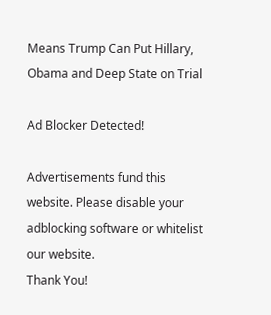Means Trump Can Put Hillary, Obama and Deep State on Trial

Ad Blocker Detected!

Advertisements fund this website. Please disable your adblocking software or whitelist our website.
Thank You!